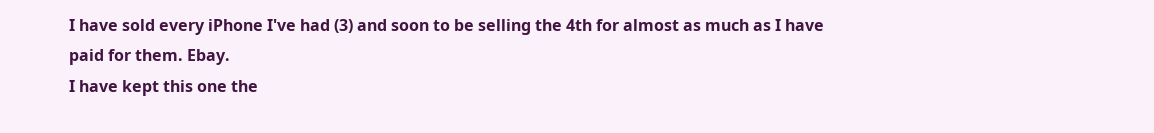I have sold every iPhone I've had (3) and soon to be selling the 4th for almost as much as I have paid for them. Ebay.
I have kept this one the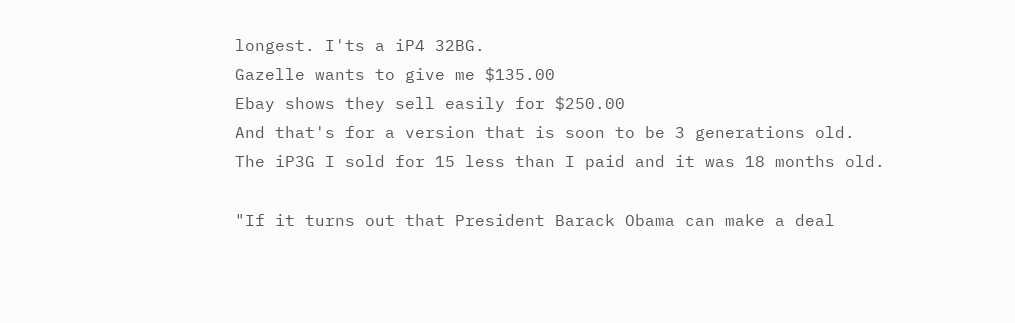longest. I'ts a iP4 32BG.
Gazelle wants to give me $135.00
Ebay shows they sell easily for $250.00
And that's for a version that is soon to be 3 generations old.
The iP3G I sold for 15 less than I paid and it was 18 months old.

"If it turns out that President Barack Obama can make a deal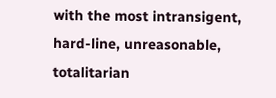with the most intransigent, hard-line, unreasonable, totalitarian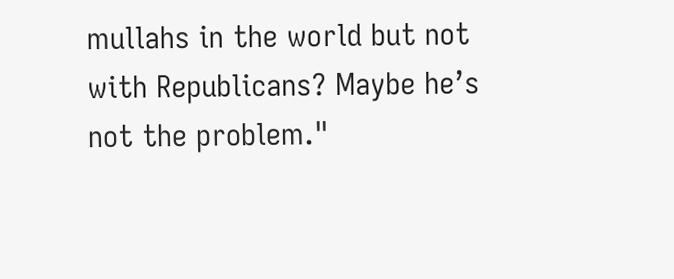mullahs in the world but not with Republicans? Maybe he’s not the problem."